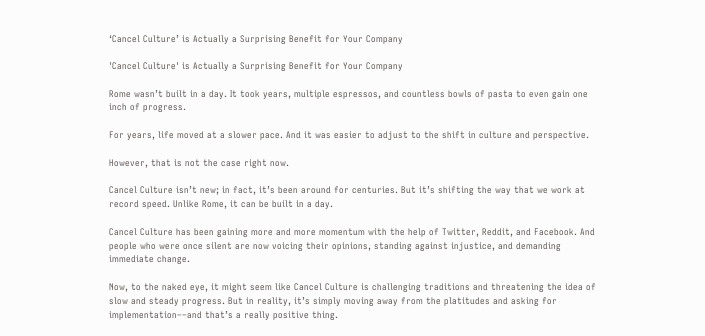‘Cancel Culture’ is Actually a Surprising Benefit for Your Company

'Cancel Culture' is Actually a Surprising Benefit for Your Company

Rome wasn’t built in a day. It took years, multiple espressos, and countless bowls of pasta to even gain one inch of progress.

For years, life moved at a slower pace. And it was easier to adjust to the shift in culture and perspective.

However, that is not the case right now.

Cancel Culture isn’t new; in fact, it’s been around for centuries. But it’s shifting the way that we work at record speed. Unlike Rome, it can be built in a day.

Cancel Culture has been gaining more and more momentum with the help of Twitter, Reddit, and Facebook. And people who were once silent are now voicing their opinions, standing against injustice, and demanding immediate change.

Now, to the naked eye, it might seem like Cancel Culture is challenging traditions and threatening the idea of slow and steady progress. But in reality, it’s simply moving away from the platitudes and asking for implementation––and that’s a really positive thing.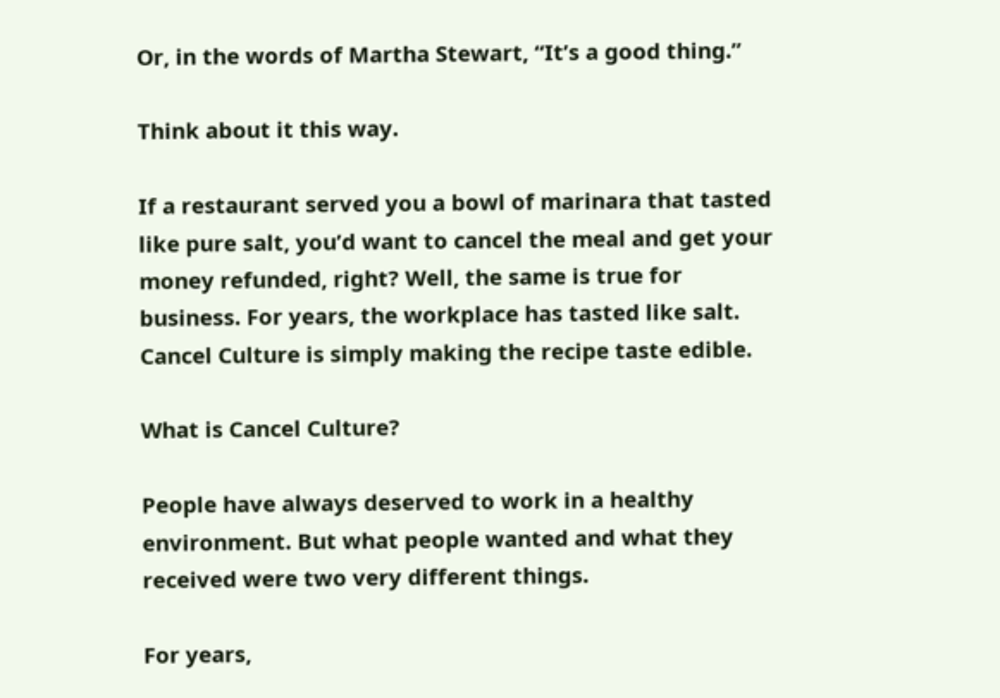Or, in the words of Martha Stewart, “It’s a good thing.”

Think about it this way.

If a restaurant served you a bowl of marinara that tasted like pure salt, you’d want to cancel the meal and get your money refunded, right? Well, the same is true for business. For years, the workplace has tasted like salt. Cancel Culture is simply making the recipe taste edible.

What is Cancel Culture?

People have always deserved to work in a healthy environment. But what people wanted and what they received were two very different things.

For years,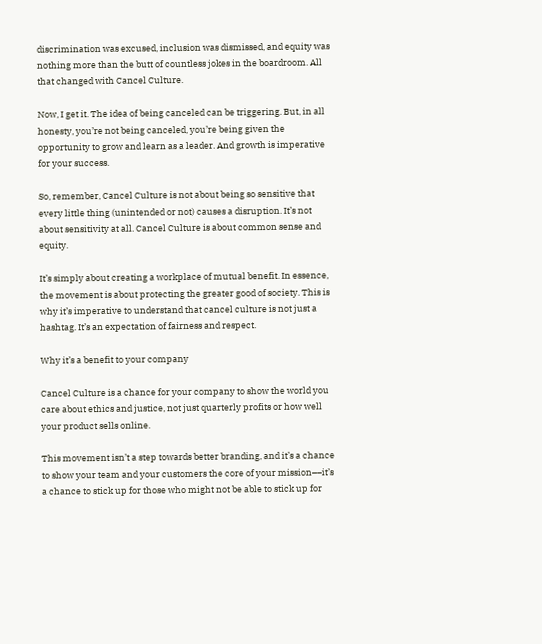discrimination was excused, inclusion was dismissed, and equity was nothing more than the butt of countless jokes in the boardroom. All that changed with Cancel Culture.

Now, I get it. The idea of being canceled can be triggering. But, in all honesty, you’re not being canceled, you’re being given the opportunity to grow and learn as a leader. And growth is imperative for your success.

So, remember, Cancel Culture is not about being so sensitive that every little thing (unintended or not) causes a disruption. It’s not about sensitivity at all. Cancel Culture is about common sense and equity.

It’s simply about creating a workplace of mutual benefit. In essence, the movement is about protecting the greater good of society. This is why it’s imperative to understand that cancel culture is not just a hashtag. It’s an expectation of fairness and respect.

Why it’s a benefit to your company

Cancel Culture is a chance for your company to show the world you care about ethics and justice, not just quarterly profits or how well your product sells online.

This movement isn’t a step towards better branding, and it’s a chance to show your team and your customers the core of your mission––it’s a chance to stick up for those who might not be able to stick up for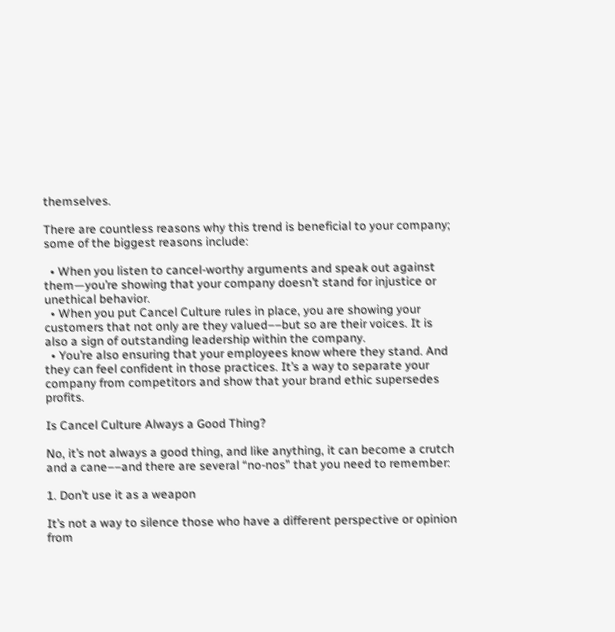themselves.

There are countless reasons why this trend is beneficial to your company; some of the biggest reasons include:

  • When you listen to cancel-worthy arguments and speak out against them—you’re showing that your company doesn’t stand for injustice or unethical behavior.
  • When you put Cancel Culture rules in place, you are showing your customers that not only are they valued––but so are their voices. It is also a sign of outstanding leadership within the company.
  • You’re also ensuring that your employees know where they stand. And they can feel confident in those practices. It’s a way to separate your company from competitors and show that your brand ethic supersedes profits.

Is Cancel Culture Always a Good Thing?

No, it’s not always a good thing, and like anything, it can become a crutch and a cane––and there are several “no-nos” that you need to remember:

1. Don’t use it as a weapon

It’s not a way to silence those who have a different perspective or opinion from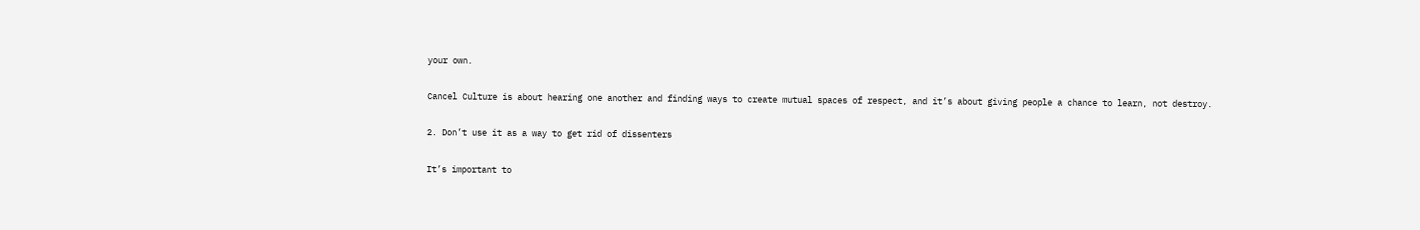your own.

Cancel Culture is about hearing one another and finding ways to create mutual spaces of respect, and it’s about giving people a chance to learn, not destroy.

2. Don’t use it as a way to get rid of dissenters

It’s important to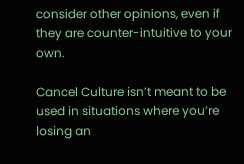consider other opinions, even if they are counter-intuitive to your own.

Cancel Culture isn’t meant to be used in situations where you’re losing an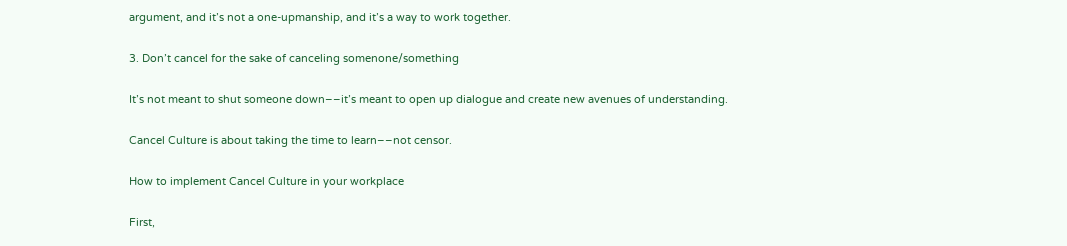argument, and it’s not a one-upmanship, and it’s a way to work together.

3. Don’t cancel for the sake of canceling somenone/something

It’s not meant to shut someone down––it’s meant to open up dialogue and create new avenues of understanding.

Cancel Culture is about taking the time to learn––not censor.

How to implement Cancel Culture in your workplace

First,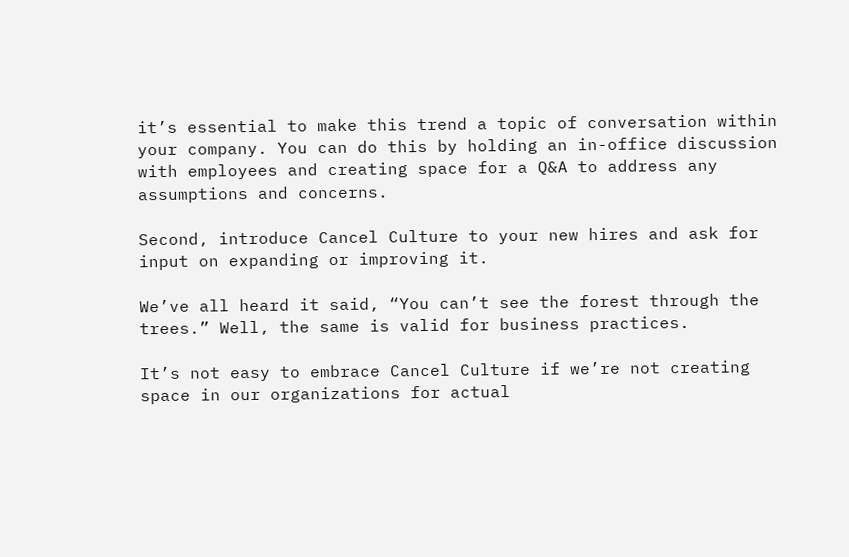it’s essential to make this trend a topic of conversation within your company. You can do this by holding an in-office discussion with employees and creating space for a Q&A to address any assumptions and concerns.

Second, introduce Cancel Culture to your new hires and ask for input on expanding or improving it.

We’ve all heard it said, “You can’t see the forest through the trees.” Well, the same is valid for business practices.

It’s not easy to embrace Cancel Culture if we’re not creating space in our organizations for actual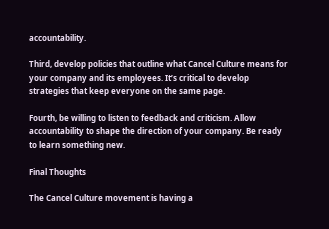accountability.

Third, develop policies that outline what Cancel Culture means for your company and its employees. It’s critical to develop strategies that keep everyone on the same page.

Fourth, be willing to listen to feedback and criticism. Allow accountability to shape the direction of your company. Be ready to learn something new.

Final Thoughts

The Cancel Culture movement is having a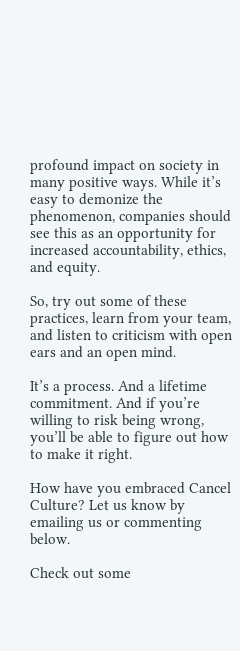profound impact on society in many positive ways. While it’s easy to demonize the phenomenon, companies should see this as an opportunity for increased accountability, ethics, and equity.

So, try out some of these practices, learn from your team, and listen to criticism with open ears and an open mind.

It’s a process. And a lifetime commitment. And if you’re willing to risk being wrong, you’ll be able to figure out how to make it right.

How have you embraced Cancel Culture? Let us know by emailing us or commenting below.

Check out some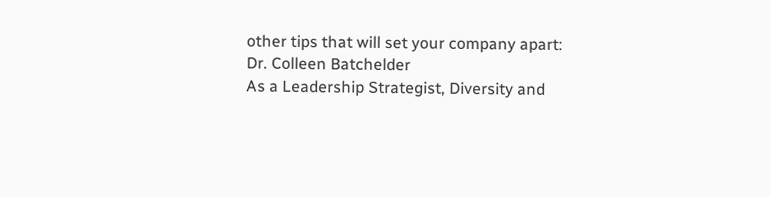other tips that will set your company apart:
Dr. Colleen Batchelder
As a Leadership Strategist, Diversity and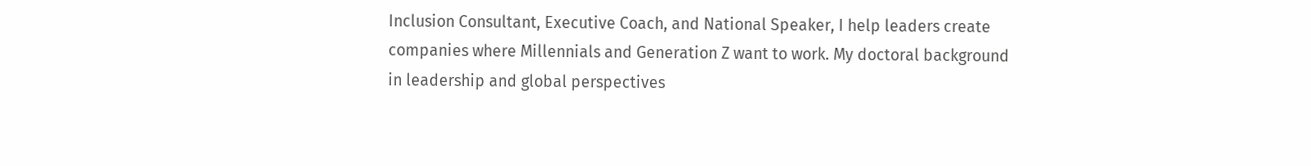Inclusion Consultant, Executive Coach, and National Speaker, I help leaders create companies where Millennials and Generation Z want to work. My doctoral background in leadership and global perspectives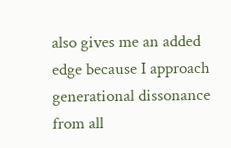also gives me an added edge because I approach generational dissonance from all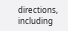directions, including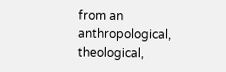from an anthropological, theological,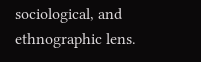sociological, and ethnographic lens.